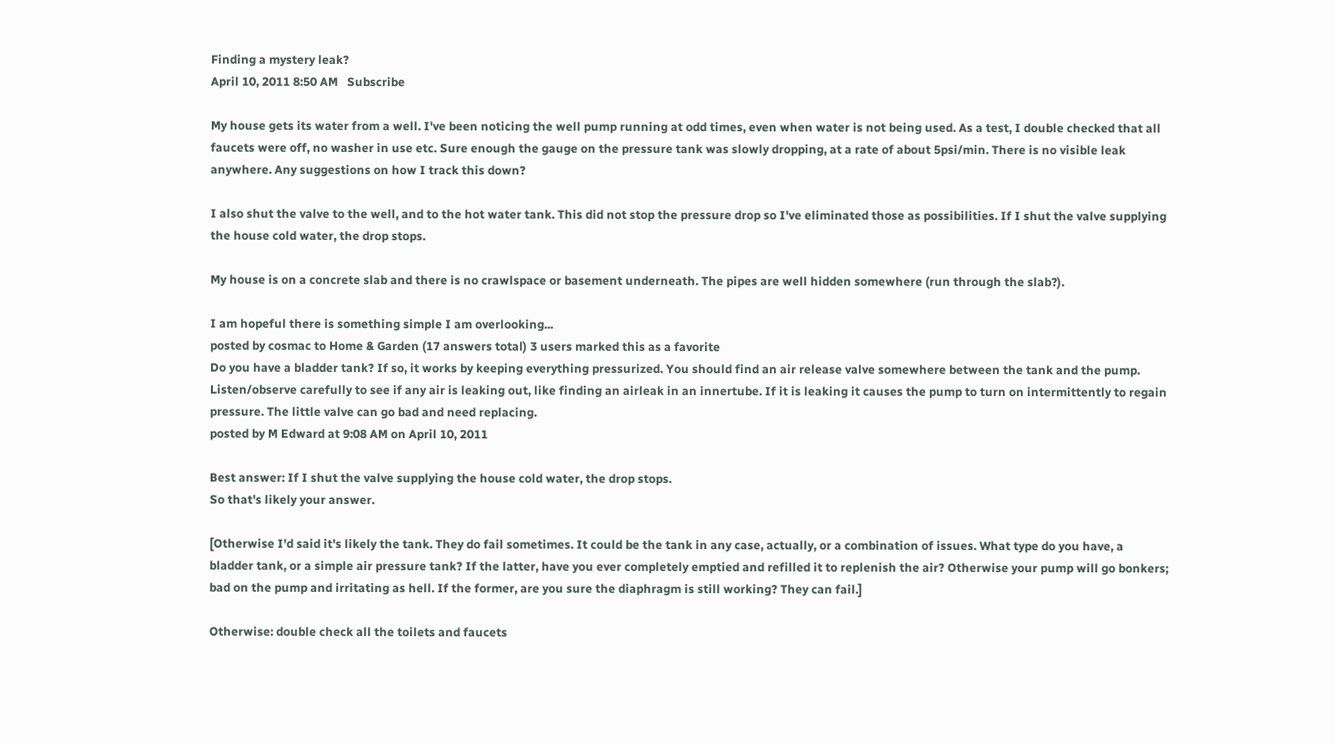Finding a mystery leak?
April 10, 2011 8:50 AM   Subscribe

My house gets its water from a well. I've been noticing the well pump running at odd times, even when water is not being used. As a test, I double checked that all faucets were off, no washer in use etc. Sure enough the gauge on the pressure tank was slowly dropping, at a rate of about 5psi/min. There is no visible leak anywhere. Any suggestions on how I track this down?

I also shut the valve to the well, and to the hot water tank. This did not stop the pressure drop so I've eliminated those as possibilities. If I shut the valve supplying the house cold water, the drop stops.

My house is on a concrete slab and there is no crawlspace or basement underneath. The pipes are well hidden somewhere (run through the slab?).

I am hopeful there is something simple I am overlooking...
posted by cosmac to Home & Garden (17 answers total) 3 users marked this as a favorite
Do you have a bladder tank? If so, it works by keeping everything pressurized. You should find an air release valve somewhere between the tank and the pump. Listen/observe carefully to see if any air is leaking out, like finding an airleak in an innertube. If it is leaking it causes the pump to turn on intermittently to regain pressure. The little valve can go bad and need replacing.
posted by M Edward at 9:08 AM on April 10, 2011

Best answer: If I shut the valve supplying the house cold water, the drop stops.
So that's likely your answer.

[Otherwise I'd said it's likely the tank. They do fail sometimes. It could be the tank in any case, actually, or a combination of issues. What type do you have, a bladder tank, or a simple air pressure tank? If the latter, have you ever completely emptied and refilled it to replenish the air? Otherwise your pump will go bonkers; bad on the pump and irritating as hell. If the former, are you sure the diaphragm is still working? They can fail.]

Otherwise: double check all the toilets and faucets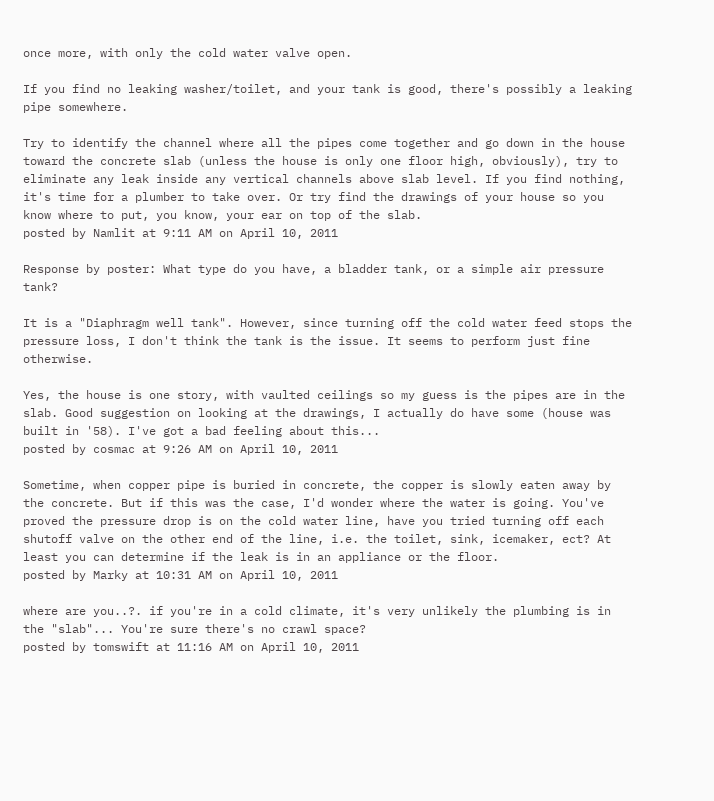once more, with only the cold water valve open.

If you find no leaking washer/toilet, and your tank is good, there's possibly a leaking pipe somewhere.

Try to identify the channel where all the pipes come together and go down in the house toward the concrete slab (unless the house is only one floor high, obviously), try to eliminate any leak inside any vertical channels above slab level. If you find nothing, it's time for a plumber to take over. Or try find the drawings of your house so you know where to put, you know, your ear on top of the slab.
posted by Namlit at 9:11 AM on April 10, 2011

Response by poster: What type do you have, a bladder tank, or a simple air pressure tank?

It is a "Diaphragm well tank". However, since turning off the cold water feed stops the pressure loss, I don't think the tank is the issue. It seems to perform just fine otherwise.

Yes, the house is one story, with vaulted ceilings so my guess is the pipes are in the slab. Good suggestion on looking at the drawings, I actually do have some (house was built in '58). I've got a bad feeling about this...
posted by cosmac at 9:26 AM on April 10, 2011

Sometime, when copper pipe is buried in concrete, the copper is slowly eaten away by the concrete. But if this was the case, I'd wonder where the water is going. You've proved the pressure drop is on the cold water line, have you tried turning off each shutoff valve on the other end of the line, i.e. the toilet, sink, icemaker, ect? At least you can determine if the leak is in an appliance or the floor.
posted by Marky at 10:31 AM on April 10, 2011

where are you..?. if you're in a cold climate, it's very unlikely the plumbing is in the "slab"... You're sure there's no crawl space?
posted by tomswift at 11:16 AM on April 10, 2011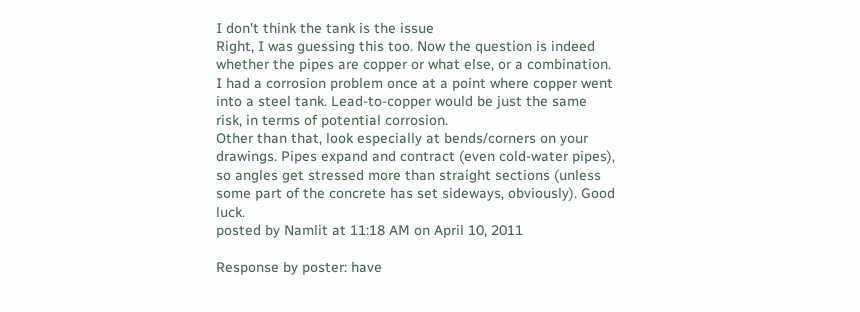I don't think the tank is the issue
Right, I was guessing this too. Now the question is indeed whether the pipes are copper or what else, or a combination.
I had a corrosion problem once at a point where copper went into a steel tank. Lead-to-copper would be just the same risk, in terms of potential corrosion.
Other than that, look especially at bends/corners on your drawings. Pipes expand and contract (even cold-water pipes), so angles get stressed more than straight sections (unless some part of the concrete has set sideways, obviously). Good luck.
posted by Namlit at 11:18 AM on April 10, 2011

Response by poster: have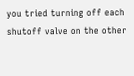you tried turning off each shutoff valve on the other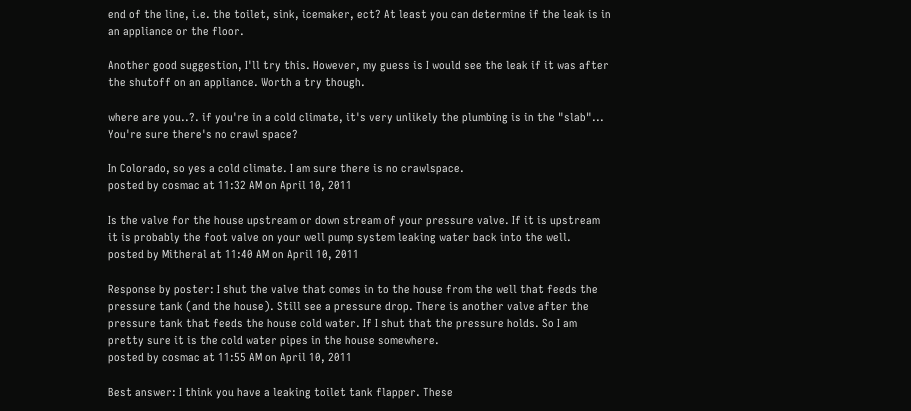end of the line, i.e. the toilet, sink, icemaker, ect? At least you can determine if the leak is in an appliance or the floor.

Another good suggestion, I'll try this. However, my guess is I would see the leak if it was after the shutoff on an appliance. Worth a try though.

where are you..?. if you're in a cold climate, it's very unlikely the plumbing is in the "slab"... You're sure there's no crawl space?

In Colorado, so yes a cold climate. I am sure there is no crawlspace.
posted by cosmac at 11:32 AM on April 10, 2011

Is the valve for the house upstream or down stream of your pressure valve. If it is upstream it is probably the foot valve on your well pump system leaking water back into the well.
posted by Mitheral at 11:40 AM on April 10, 2011

Response by poster: I shut the valve that comes in to the house from the well that feeds the pressure tank (and the house). Still see a pressure drop. There is another valve after the pressure tank that feeds the house cold water. If I shut that the pressure holds. So I am pretty sure it is the cold water pipes in the house somewhere.
posted by cosmac at 11:55 AM on April 10, 2011

Best answer: I think you have a leaking toilet tank flapper. These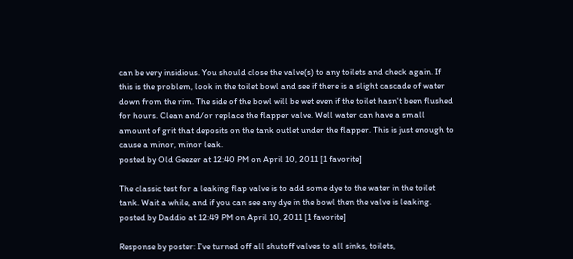can be very insidious. You should close the valve(s) to any toilets and check again. If this is the problem, look in the toilet bowl and see if there is a slight cascade of water down from the rim. The side of the bowl will be wet even if the toilet hasn't been flushed for hours. Clean and/or replace the flapper valve. Well water can have a small amount of grit that deposits on the tank outlet under the flapper. This is just enough to cause a minor, minor leak.
posted by Old Geezer at 12:40 PM on April 10, 2011 [1 favorite]

The classic test for a leaking flap valve is to add some dye to the water in the toilet tank. Wait a while, and if you can see any dye in the bowl then the valve is leaking.
posted by Daddio at 12:49 PM on April 10, 2011 [1 favorite]

Response by poster: I've turned off all shutoff valves to all sinks, toilets,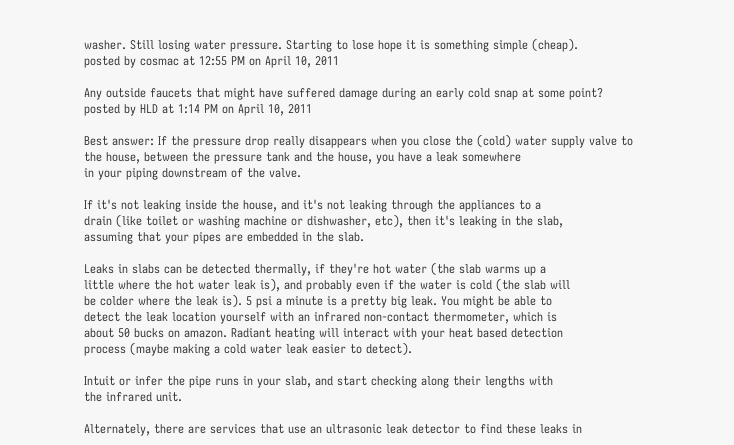washer. Still losing water pressure. Starting to lose hope it is something simple (cheap).
posted by cosmac at 12:55 PM on April 10, 2011

Any outside faucets that might have suffered damage during an early cold snap at some point?
posted by HLD at 1:14 PM on April 10, 2011

Best answer: If the pressure drop really disappears when you close the (cold) water supply valve to
the house, between the pressure tank and the house, you have a leak somewhere
in your piping downstream of the valve.

If it's not leaking inside the house, and it's not leaking through the appliances to a
drain (like toilet or washing machine or dishwasher, etc), then it's leaking in the slab,
assuming that your pipes are embedded in the slab.

Leaks in slabs can be detected thermally, if they're hot water (the slab warms up a
little where the hot water leak is), and probably even if the water is cold (the slab will
be colder where the leak is). 5 psi a minute is a pretty big leak. You might be able to
detect the leak location yourself with an infrared non-contact thermometer, which is
about 50 bucks on amazon. Radiant heating will interact with your heat based detection
process (maybe making a cold water leak easier to detect).

Intuit or infer the pipe runs in your slab, and start checking along their lengths with
the infrared unit.

Alternately, there are services that use an ultrasonic leak detector to find these leaks in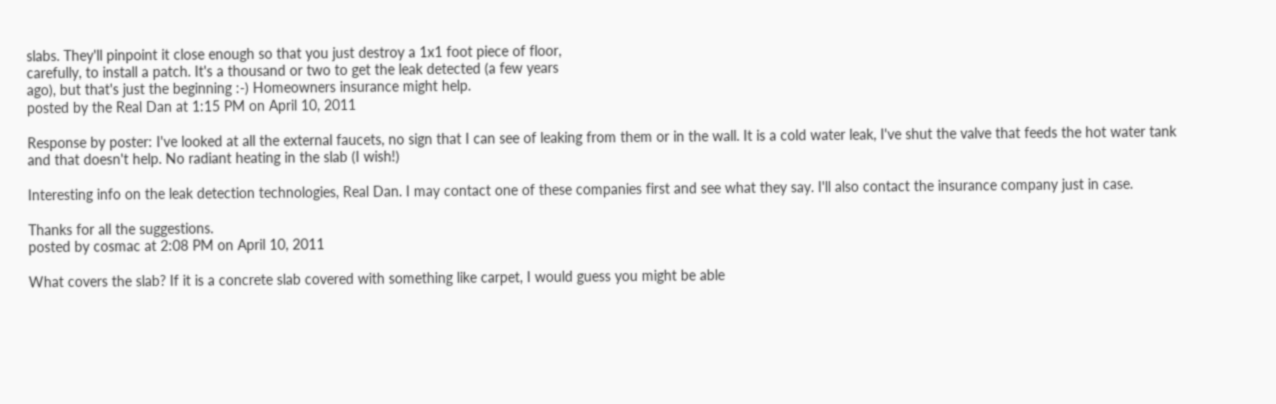slabs. They'll pinpoint it close enough so that you just destroy a 1x1 foot piece of floor,
carefully, to install a patch. It's a thousand or two to get the leak detected (a few years
ago), but that's just the beginning :-) Homeowners insurance might help.
posted by the Real Dan at 1:15 PM on April 10, 2011

Response by poster: I've looked at all the external faucets, no sign that I can see of leaking from them or in the wall. It is a cold water leak, I've shut the valve that feeds the hot water tank and that doesn't help. No radiant heating in the slab (I wish!)

Interesting info on the leak detection technologies, Real Dan. I may contact one of these companies first and see what they say. I'll also contact the insurance company just in case.

Thanks for all the suggestions.
posted by cosmac at 2:08 PM on April 10, 2011

What covers the slab? If it is a concrete slab covered with something like carpet, I would guess you might be able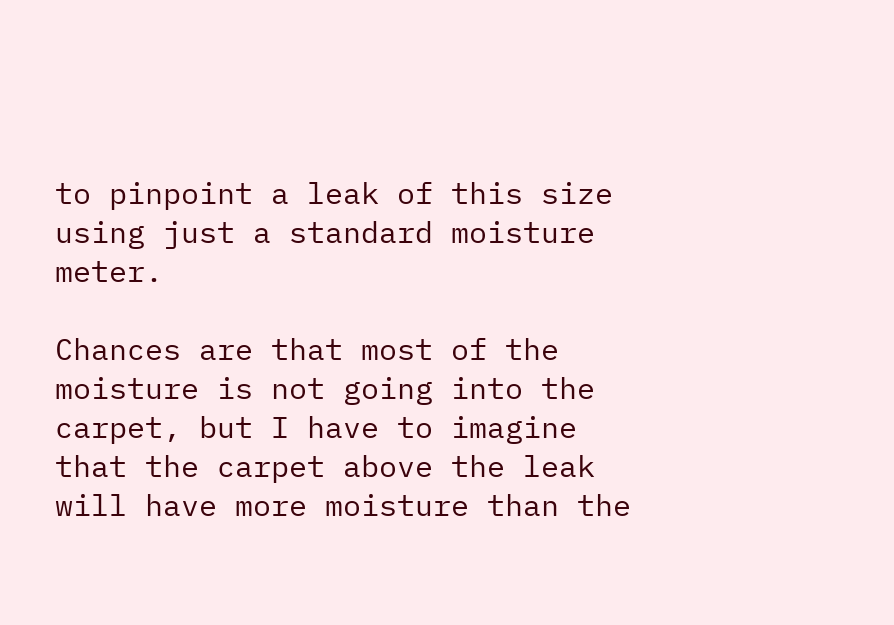to pinpoint a leak of this size using just a standard moisture meter.

Chances are that most of the moisture is not going into the carpet, but I have to imagine that the carpet above the leak will have more moisture than the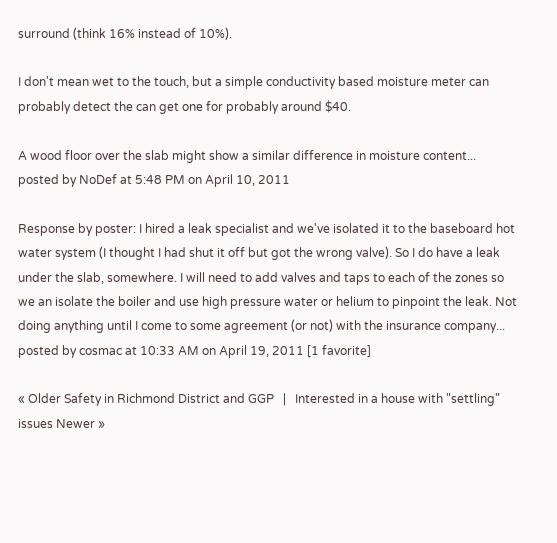surround (think 16% instead of 10%).

I don't mean wet to the touch, but a simple conductivity based moisture meter can probably detect the can get one for probably around $40.

A wood floor over the slab might show a similar difference in moisture content...
posted by NoDef at 5:48 PM on April 10, 2011

Response by poster: I hired a leak specialist and we've isolated it to the baseboard hot water system (I thought I had shut it off but got the wrong valve). So I do have a leak under the slab, somewhere. I will need to add valves and taps to each of the zones so we an isolate the boiler and use high pressure water or helium to pinpoint the leak. Not doing anything until I come to some agreement (or not) with the insurance company...
posted by cosmac at 10:33 AM on April 19, 2011 [1 favorite]

« Older Safety in Richmond District and GGP   |   Interested in a house with "settling" issues Newer »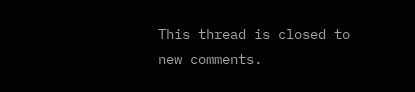This thread is closed to new comments.